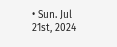• Sun. Jul 21st, 2024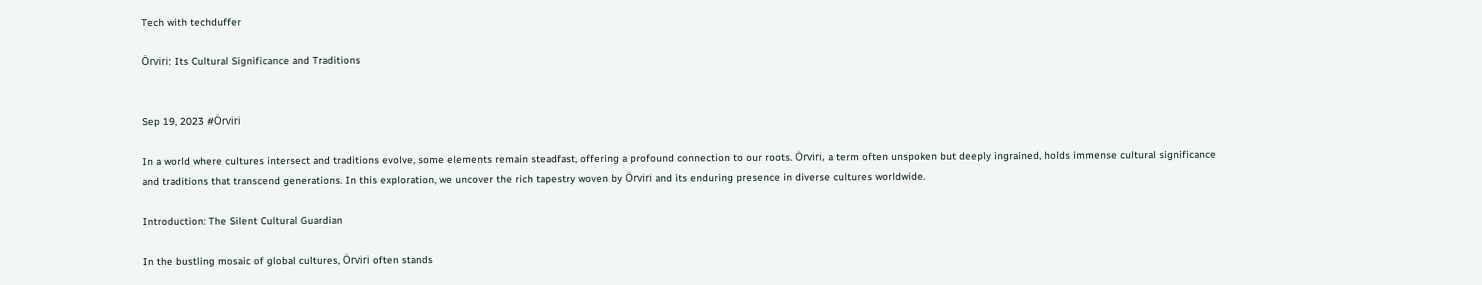Tech with techduffer

Örviri: Its Cultural Significance and Traditions


Sep 19, 2023 #Örviri

In a world where cultures intersect and traditions evolve, some elements remain steadfast, offering a profound connection to our roots. Örviri, a term often unspoken but deeply ingrained, holds immense cultural significance and traditions that transcend generations. In this exploration, we uncover the rich tapestry woven by Örviri and its enduring presence in diverse cultures worldwide.

Introduction: The Silent Cultural Guardian

In the bustling mosaic of global cultures, Örviri often stands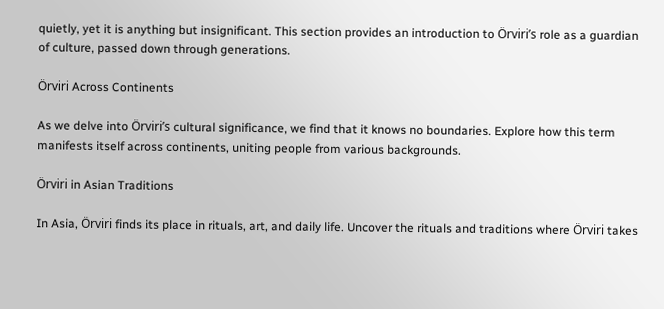quietly, yet it is anything but insignificant. This section provides an introduction to Örviri’s role as a guardian of culture, passed down through generations.

Örviri Across Continents

As we delve into Örviri’s cultural significance, we find that it knows no boundaries. Explore how this term manifests itself across continents, uniting people from various backgrounds.

Örviri in Asian Traditions

In Asia, Örviri finds its place in rituals, art, and daily life. Uncover the rituals and traditions where Örviri takes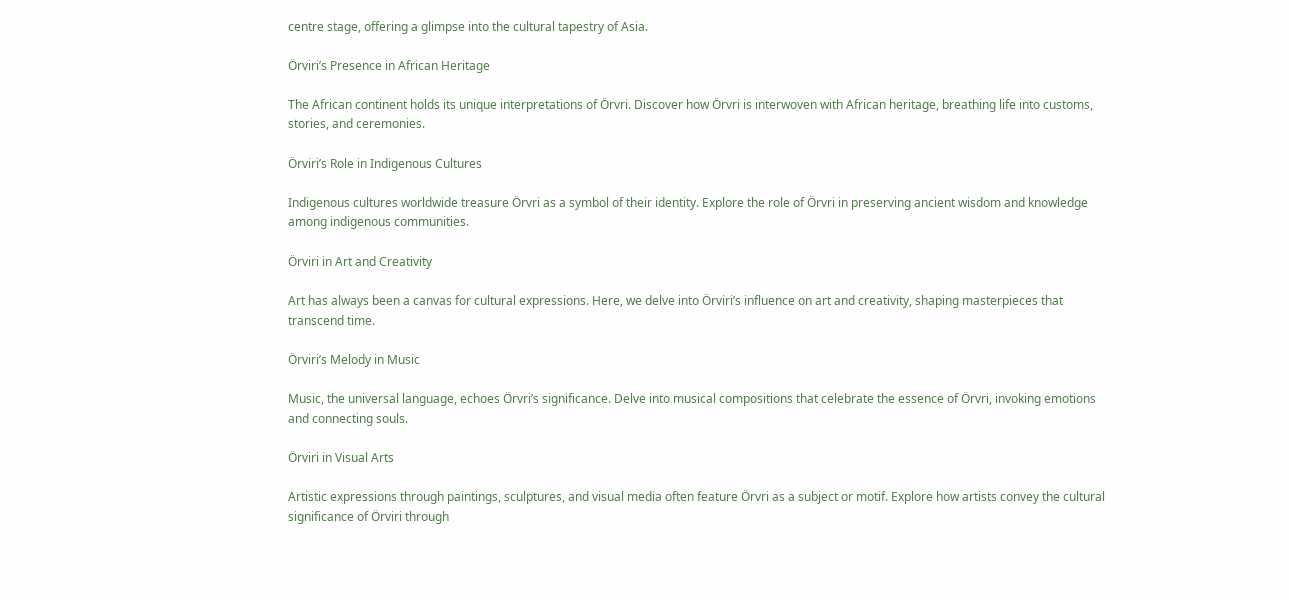centre stage, offering a glimpse into the cultural tapestry of Asia.

Örviri’s Presence in African Heritage

The African continent holds its unique interpretations of Örvri. Discover how Örvri is interwoven with African heritage, breathing life into customs, stories, and ceremonies.

Örviri’s Role in Indigenous Cultures

Indigenous cultures worldwide treasure Örvri as a symbol of their identity. Explore the role of Örvri in preserving ancient wisdom and knowledge among indigenous communities.

Örviri in Art and Creativity

Art has always been a canvas for cultural expressions. Here, we delve into Örviri’s influence on art and creativity, shaping masterpieces that transcend time.

Örviri’s Melody in Music

Music, the universal language, echoes Örvri’s significance. Delve into musical compositions that celebrate the essence of Örvri, invoking emotions and connecting souls.

Örviri in Visual Arts

Artistic expressions through paintings, sculptures, and visual media often feature Örvri as a subject or motif. Explore how artists convey the cultural significance of Örviri through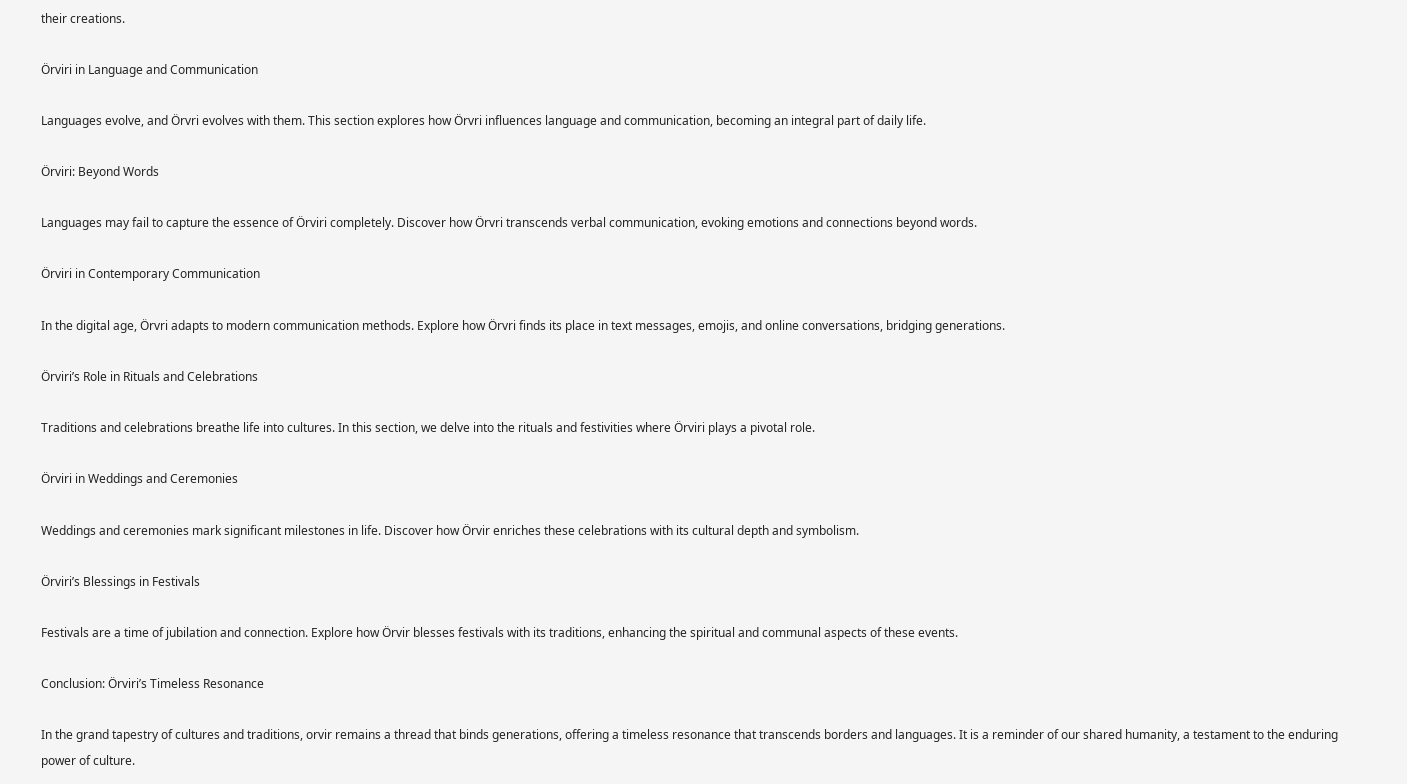their creations.

Örviri in Language and Communication

Languages evolve, and Örvri evolves with them. This section explores how Örvri influences language and communication, becoming an integral part of daily life.

Örviri: Beyond Words

Languages may fail to capture the essence of Örviri completely. Discover how Örvri transcends verbal communication, evoking emotions and connections beyond words.

Örviri in Contemporary Communication

In the digital age, Örvri adapts to modern communication methods. Explore how Örvri finds its place in text messages, emojis, and online conversations, bridging generations.

Örviri’s Role in Rituals and Celebrations

Traditions and celebrations breathe life into cultures. In this section, we delve into the rituals and festivities where Örviri plays a pivotal role.

Örviri in Weddings and Ceremonies

Weddings and ceremonies mark significant milestones in life. Discover how Örvir enriches these celebrations with its cultural depth and symbolism.

Örviri’s Blessings in Festivals

Festivals are a time of jubilation and connection. Explore how Örvir blesses festivals with its traditions, enhancing the spiritual and communal aspects of these events.

Conclusion: Örviri’s Timeless Resonance

In the grand tapestry of cultures and traditions, orvir remains a thread that binds generations, offering a timeless resonance that transcends borders and languages. It is a reminder of our shared humanity, a testament to the enduring power of culture.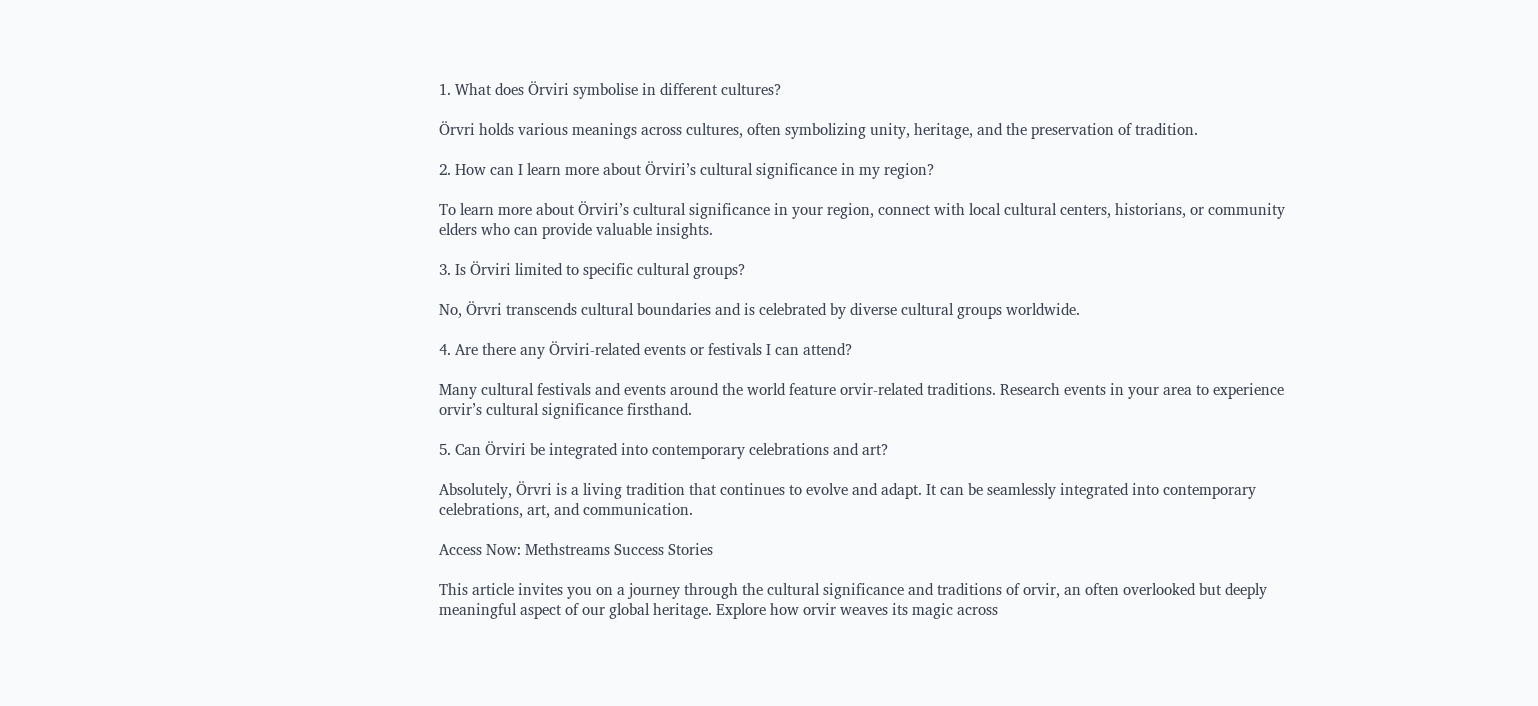1. What does Örviri symbolise in different cultures?

Örvri holds various meanings across cultures, often symbolizing unity, heritage, and the preservation of tradition.

2. How can I learn more about Örviri’s cultural significance in my region?

To learn more about Örviri’s cultural significance in your region, connect with local cultural centers, historians, or community elders who can provide valuable insights.

3. Is Örviri limited to specific cultural groups?

No, Örvri transcends cultural boundaries and is celebrated by diverse cultural groups worldwide.

4. Are there any Örviri-related events or festivals I can attend?

Many cultural festivals and events around the world feature orvir-related traditions. Research events in your area to experience orvir’s cultural significance firsthand.

5. Can Örviri be integrated into contemporary celebrations and art?

Absolutely, Örvri is a living tradition that continues to evolve and adapt. It can be seamlessly integrated into contemporary celebrations, art, and communication.

Access Now: Methstreams Success Stories

This article invites you on a journey through the cultural significance and traditions of orvir, an often overlooked but deeply meaningful aspect of our global heritage. Explore how orvir weaves its magic across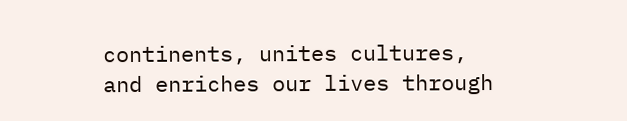continents, unites cultures, and enriches our lives through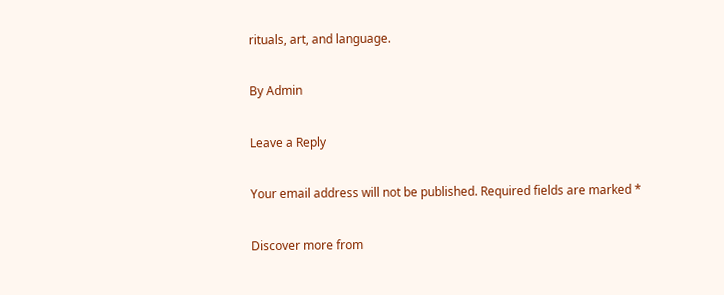rituals, art, and language.

By Admin

Leave a Reply

Your email address will not be published. Required fields are marked *

Discover more from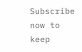Subscribe now to keep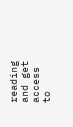reading and get access to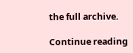the full archive.

Continue reading